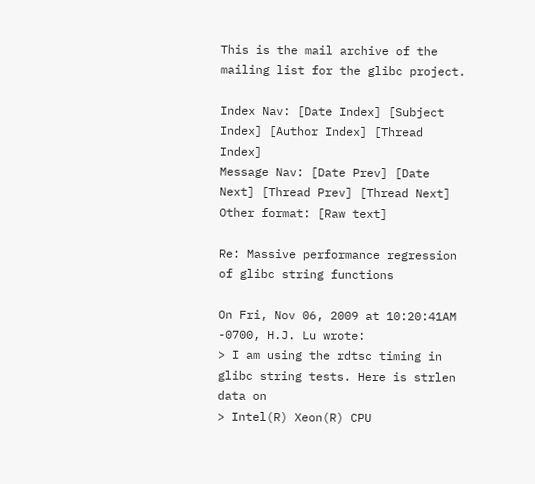This is the mail archive of the mailing list for the glibc project.

Index Nav: [Date Index] [Subject Index] [Author Index] [Thread Index]
Message Nav: [Date Prev] [Date Next] [Thread Prev] [Thread Next]
Other format: [Raw text]

Re: Massive performance regression of glibc string functions

On Fri, Nov 06, 2009 at 10:20:41AM -0700, H.J. Lu wrote:
> I am using the rdtsc timing in glibc string tests. Here is strlen data on
> Intel(R) Xeon(R) CPU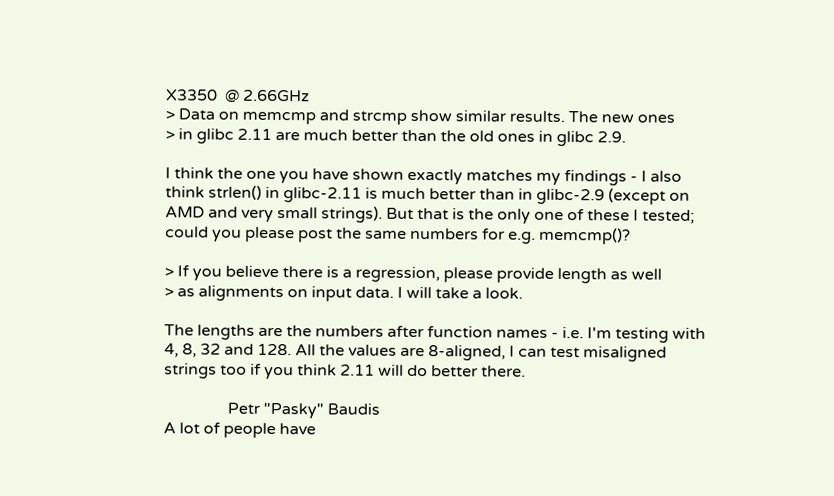X3350  @ 2.66GHz
> Data on memcmp and strcmp show similar results. The new ones
> in glibc 2.11 are much better than the old ones in glibc 2.9.

I think the one you have shown exactly matches my findings - I also
think strlen() in glibc-2.11 is much better than in glibc-2.9 (except on
AMD and very small strings). But that is the only one of these I tested;
could you please post the same numbers for e.g. memcmp()?

> If you believe there is a regression, please provide length as well
> as alignments on input data. I will take a look.

The lengths are the numbers after function names - i.e. I'm testing with
4, 8, 32 and 128. All the values are 8-aligned, I can test misaligned
strings too if you think 2.11 will do better there.

                Petr "Pasky" Baudis
A lot of people have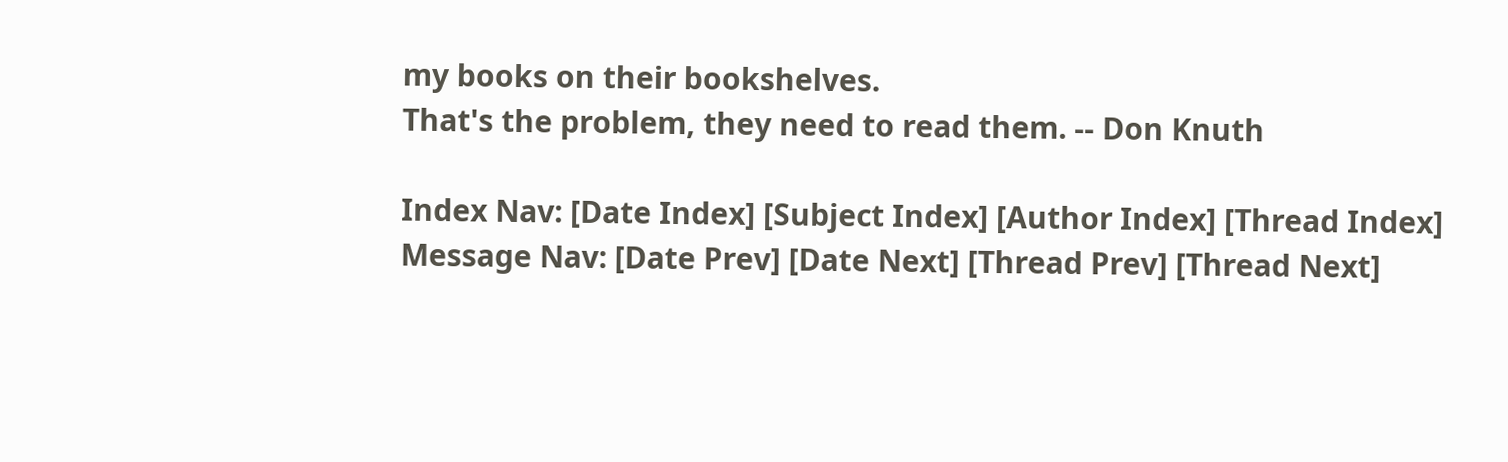my books on their bookshelves.
That's the problem, they need to read them. -- Don Knuth

Index Nav: [Date Index] [Subject Index] [Author Index] [Thread Index]
Message Nav: [Date Prev] [Date Next] [Thread Prev] [Thread Next]